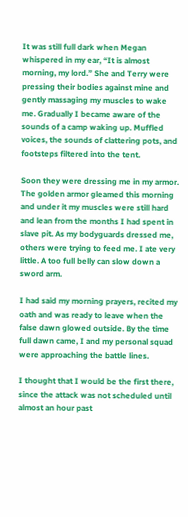It was still full dark when Megan whispered in my ear, “It is almost morning, my lord.” She and Terry were pressing their bodies against mine and gently massaging my muscles to wake me. Gradually I became aware of the sounds of a camp waking up. Muffled voices, the sounds of clattering pots, and footsteps filtered into the tent.

Soon they were dressing me in my armor. The golden armor gleamed this morning and under it my muscles were still hard and lean from the months I had spent in slave pit. As my bodyguards dressed me, others were trying to feed me. I ate very little. A too full belly can slow down a sword arm.

I had said my morning prayers, recited my oath and was ready to leave when the false dawn glowed outside. By the time full dawn came, I and my personal squad were approaching the battle lines.

I thought that I would be the first there, since the attack was not scheduled until almost an hour past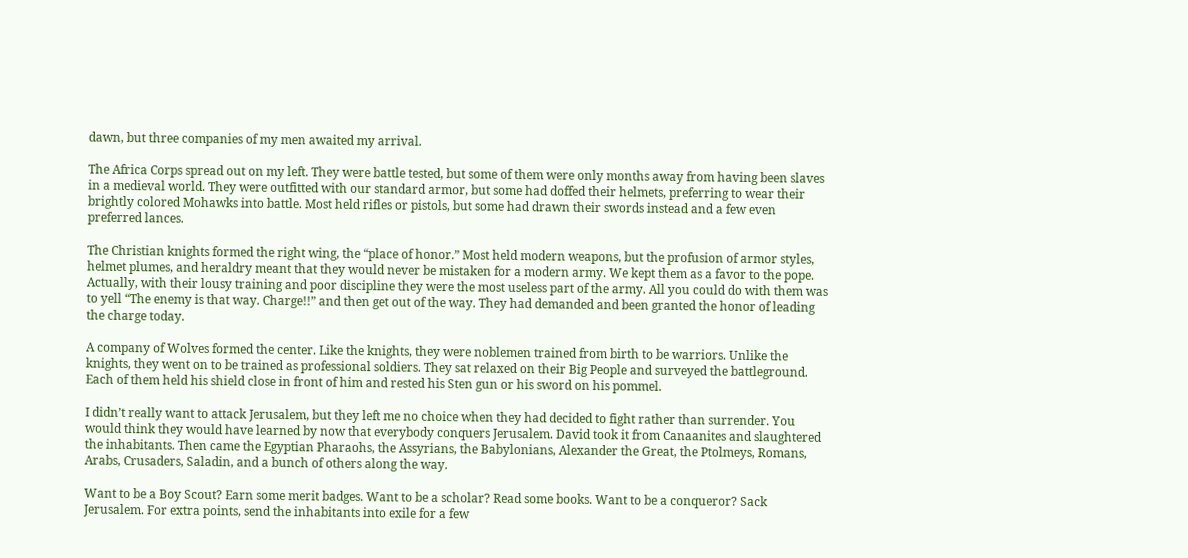dawn, but three companies of my men awaited my arrival.

The Africa Corps spread out on my left. They were battle tested, but some of them were only months away from having been slaves in a medieval world. They were outfitted with our standard armor, but some had doffed their helmets, preferring to wear their brightly colored Mohawks into battle. Most held rifles or pistols, but some had drawn their swords instead and a few even preferred lances.

The Christian knights formed the right wing, the “place of honor.” Most held modern weapons, but the profusion of armor styles, helmet plumes, and heraldry meant that they would never be mistaken for a modern army. We kept them as a favor to the pope. Actually, with their lousy training and poor discipline they were the most useless part of the army. All you could do with them was to yell “The enemy is that way. Charge!!” and then get out of the way. They had demanded and been granted the honor of leading the charge today.

A company of Wolves formed the center. Like the knights, they were noblemen trained from birth to be warriors. Unlike the knights, they went on to be trained as professional soldiers. They sat relaxed on their Big People and surveyed the battleground. Each of them held his shield close in front of him and rested his Sten gun or his sword on his pommel.

I didn’t really want to attack Jerusalem, but they left me no choice when they had decided to fight rather than surrender. You would think they would have learned by now that everybody conquers Jerusalem. David took it from Canaanites and slaughtered the inhabitants. Then came the Egyptian Pharaohs, the Assyrians, the Babylonians, Alexander the Great, the Ptolmeys, Romans, Arabs, Crusaders, Saladin, and a bunch of others along the way.

Want to be a Boy Scout? Earn some merit badges. Want to be a scholar? Read some books. Want to be a conqueror? Sack Jerusalem. For extra points, send the inhabitants into exile for a few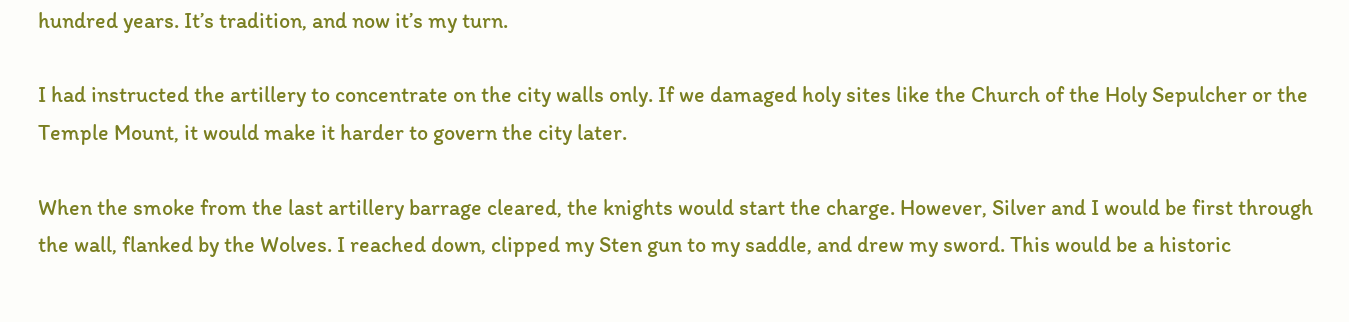hundred years. It’s tradition, and now it’s my turn.

I had instructed the artillery to concentrate on the city walls only. If we damaged holy sites like the Church of the Holy Sepulcher or the Temple Mount, it would make it harder to govern the city later.

When the smoke from the last artillery barrage cleared, the knights would start the charge. However, Silver and I would be first through the wall, flanked by the Wolves. I reached down, clipped my Sten gun to my saddle, and drew my sword. This would be a historic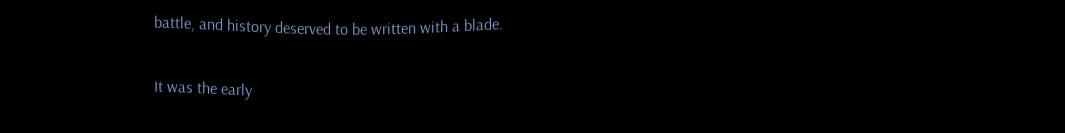battle, and history deserved to be written with a blade.

It was the early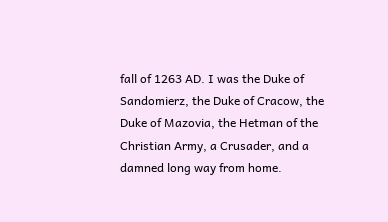fall of 1263 AD. I was the Duke of Sandomierz, the Duke of Cracow, the Duke of Mazovia, the Hetman of the Christian Army, a Crusader, and a damned long way from home.